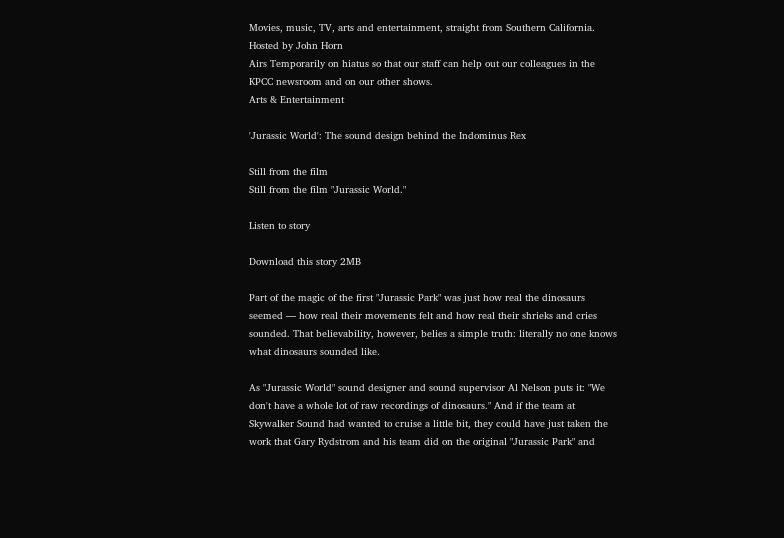Movies, music, TV, arts and entertainment, straight from Southern California.
Hosted by John Horn
Airs Temporarily on hiatus so that our staff can help out our colleagues in the KPCC newsroom and on our other shows.
Arts & Entertainment

'Jurassic World': The sound design behind the Indominus Rex

Still from the film
Still from the film "Jurassic World."

Listen to story

Download this story 2MB

Part of the magic of the first "Jurassic Park" was just how real the dinosaurs seemed — how real their movements felt and how real their shrieks and cries sounded. That believability, however, belies a simple truth: literally no one knows what dinosaurs sounded like.

As "Jurassic World" sound designer and sound supervisor Al Nelson puts it: "We don't have a whole lot of raw recordings of dinosaurs." And if the team at Skywalker Sound had wanted to cruise a little bit, they could have just taken the work that Gary Rydstrom and his team did on the original "Jurassic Park" and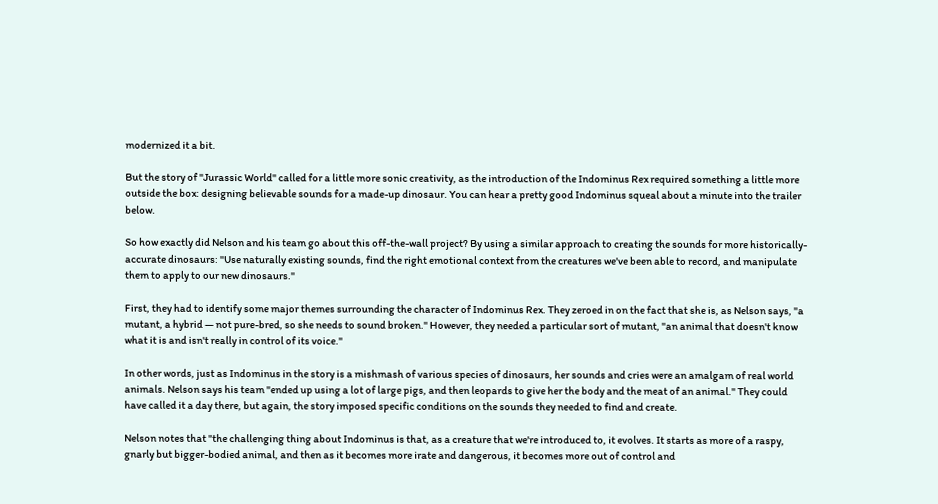modernized it a bit.

But the story of "Jurassic World" called for a little more sonic creativity, as the introduction of the Indominus Rex required something a little more outside the box: designing believable sounds for a made-up dinosaur. You can hear a pretty good Indominus squeal about a minute into the trailer below.

So how exactly did Nelson and his team go about this off-the-wall project? By using a similar approach to creating the sounds for more historically-accurate dinosaurs: "Use naturally existing sounds, find the right emotional context from the creatures we've been able to record, and manipulate them to apply to our new dinosaurs."

First, they had to identify some major themes surrounding the character of Indominus Rex. They zeroed in on the fact that she is, as Nelson says, "a mutant, a hybrid — not pure-bred, so she needs to sound broken." However, they needed a particular sort of mutant, "an animal that doesn't know what it is and isn't really in control of its voice."

In other words, just as Indominus in the story is a mishmash of various species of dinosaurs, her sounds and cries were an amalgam of real world animals. Nelson says his team "ended up using a lot of large pigs, and then leopards to give her the body and the meat of an animal." They could have called it a day there, but again, the story imposed specific conditions on the sounds they needed to find and create.

Nelson notes that "the challenging thing about Indominus is that, as a creature that we're introduced to, it evolves. It starts as more of a raspy, gnarly but bigger-bodied animal, and then as it becomes more irate and dangerous, it becomes more out of control and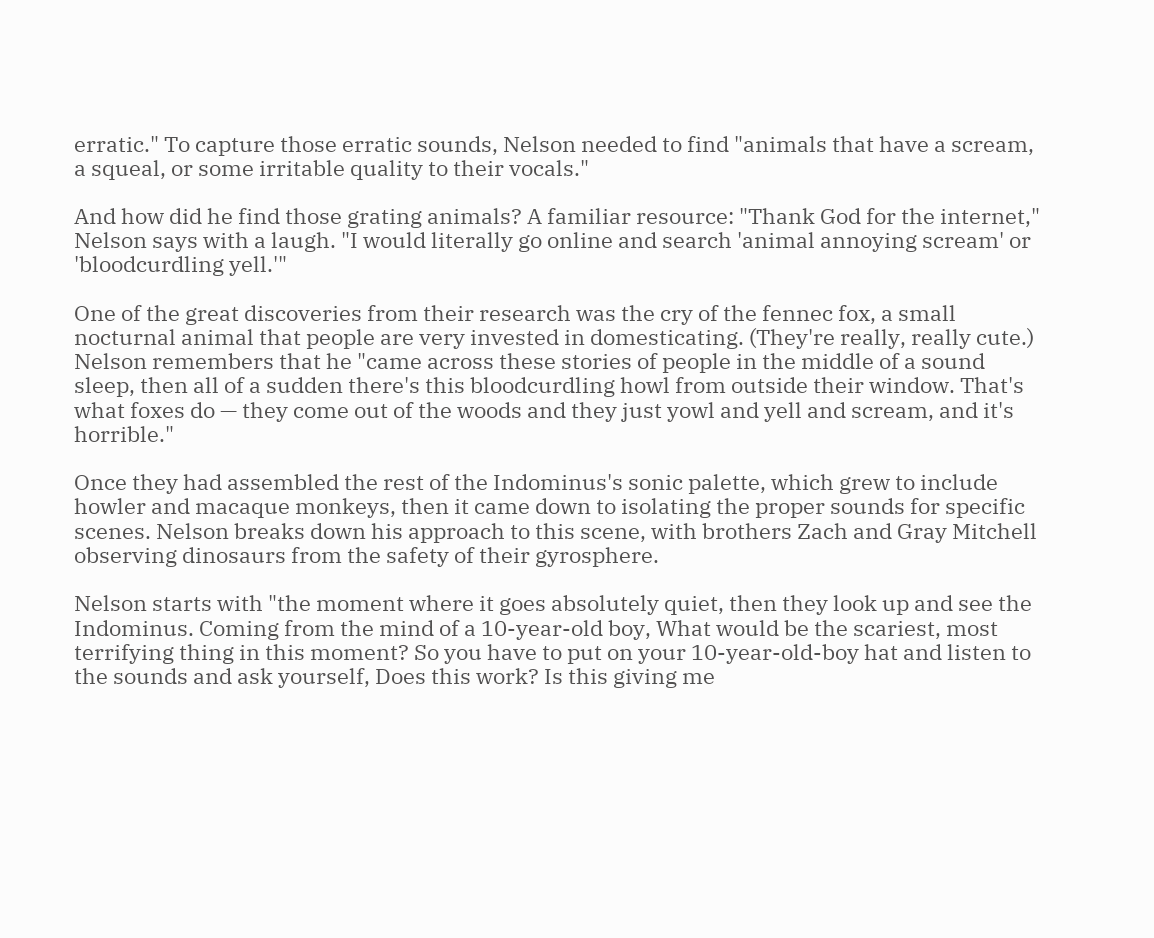erratic." To capture those erratic sounds, Nelson needed to find "animals that have a scream, a squeal, or some irritable quality to their vocals."

And how did he find those grating animals? A familiar resource: "Thank God for the internet," Nelson says with a laugh. "I would literally go online and search 'animal annoying scream' or 'bloodcurdling yell.'"

One of the great discoveries from their research was the cry of the fennec fox, a small nocturnal animal that people are very invested in domesticating. (They're really, really cute.) Nelson remembers that he "came across these stories of people in the middle of a sound sleep, then all of a sudden there's this bloodcurdling howl from outside their window. That's what foxes do — they come out of the woods and they just yowl and yell and scream, and it's horrible."

Once they had assembled the rest of the Indominus's sonic palette, which grew to include howler and macaque monkeys, then it came down to isolating the proper sounds for specific scenes. Nelson breaks down his approach to this scene, with brothers Zach and Gray Mitchell observing dinosaurs from the safety of their gyrosphere.

Nelson starts with "the moment where it goes absolutely quiet, then they look up and see the Indominus. Coming from the mind of a 10-year-old boy, What would be the scariest, most terrifying thing in this moment? So you have to put on your 10-year-old-boy hat and listen to the sounds and ask yourself, Does this work? Is this giving me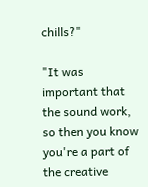chills?"

"It was important that the sound work, so then you know you're a part of the creative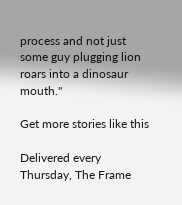process and not just some guy plugging lion roars into a dinosaur mouth."

Get more stories like this

Delivered every Thursday, The Frame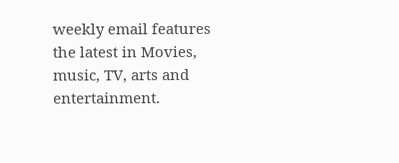weekly email features the latest in Movies, music, TV, arts and entertainment.